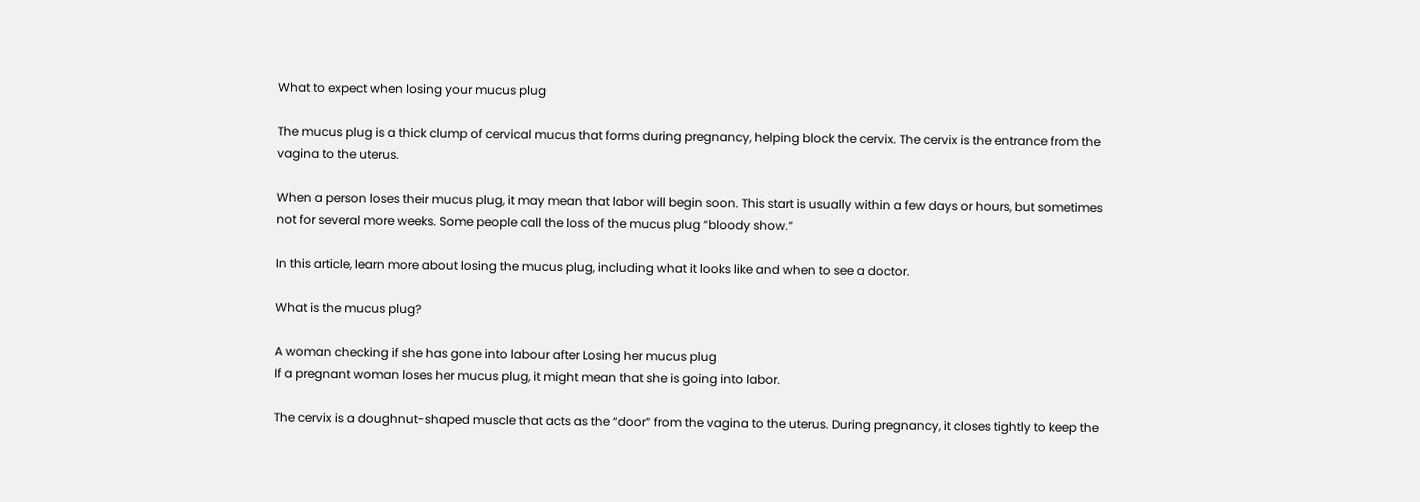What to expect when losing your mucus plug

The mucus plug is a thick clump of cervical mucus that forms during pregnancy, helping block the cervix. The cervix is the entrance from the vagina to the uterus.

When a person loses their mucus plug, it may mean that labor will begin soon. This start is usually within a few days or hours, but sometimes not for several more weeks. Some people call the loss of the mucus plug “bloody show.”

In this article, learn more about losing the mucus plug, including what it looks like and when to see a doctor.

What is the mucus plug?

A woman checking if she has gone into labour after Losing her mucus plug
If a pregnant woman loses her mucus plug, it might mean that she is going into labor.

The cervix is a doughnut-shaped muscle that acts as the “door” from the vagina to the uterus. During pregnancy, it closes tightly to keep the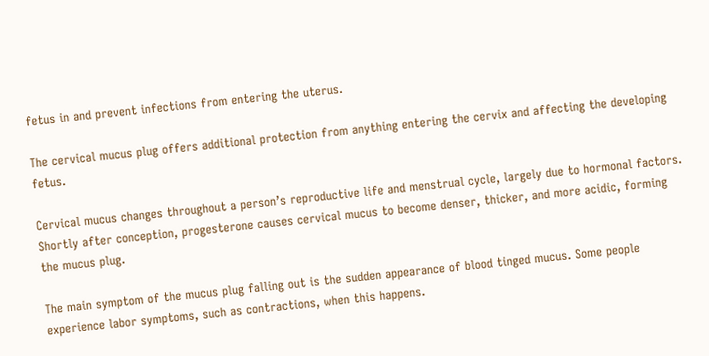fetus in and prevent infections from entering the uterus.

The cervical mucus plug offers additional protection from anything entering the cervix and affecting the developing fetus.

Cervical mucus changes throughout a person’s reproductive life and menstrual cycle, largely due to hormonal factors. Shortly after conception, progesterone causes cervical mucus to become denser, thicker, and more acidic, forming the mucus plug.

The main symptom of the mucus plug falling out is the sudden appearance of blood tinged mucus. Some people experience labor symptoms, such as contractions, when this happens.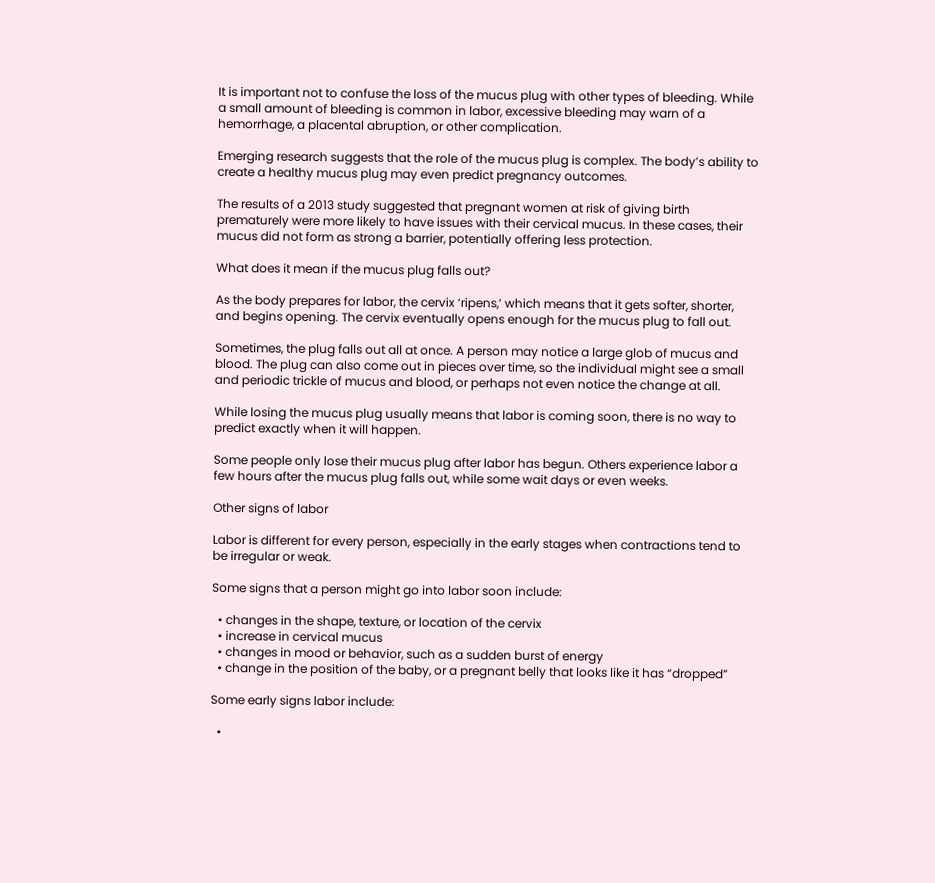It is important not to confuse the loss of the mucus plug with other types of bleeding. While a small amount of bleeding is common in labor, excessive bleeding may warn of a hemorrhage, a placental abruption, or other complication.

Emerging research suggests that the role of the mucus plug is complex. The body’s ability to create a healthy mucus plug may even predict pregnancy outcomes.

The results of a 2013 study suggested that pregnant women at risk of giving birth prematurely were more likely to have issues with their cervical mucus. In these cases, their mucus did not form as strong a barrier, potentially offering less protection.

What does it mean if the mucus plug falls out?

As the body prepares for labor, the cervix ‘ripens,’ which means that it gets softer, shorter, and begins opening. The cervix eventually opens enough for the mucus plug to fall out.

Sometimes, the plug falls out all at once. A person may notice a large glob of mucus and blood. The plug can also come out in pieces over time, so the individual might see a small and periodic trickle of mucus and blood, or perhaps not even notice the change at all.

While losing the mucus plug usually means that labor is coming soon, there is no way to predict exactly when it will happen.

Some people only lose their mucus plug after labor has begun. Others experience labor a few hours after the mucus plug falls out, while some wait days or even weeks.

Other signs of labor

Labor is different for every person, especially in the early stages when contractions tend to be irregular or weak.

Some signs that a person might go into labor soon include:

  • changes in the shape, texture, or location of the cervix
  • increase in cervical mucus
  • changes in mood or behavior, such as a sudden burst of energy
  • change in the position of the baby, or a pregnant belly that looks like it has “dropped”

Some early signs labor include:

  •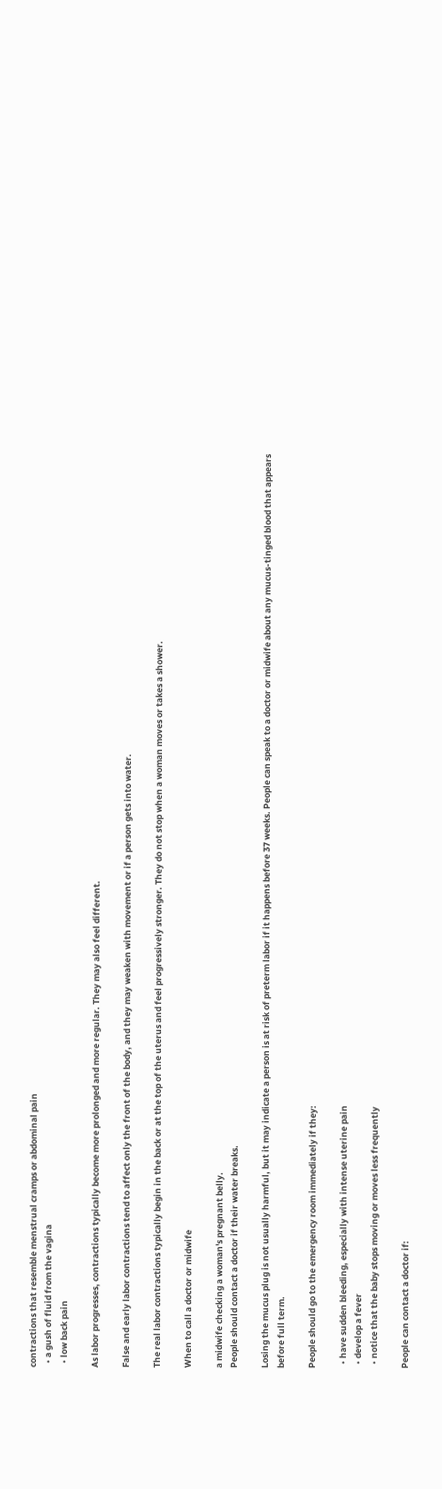contractions that resemble menstrual cramps or abdominal pain
  • a gush of fluid from the vagina
  • low back pain

As labor progresses, contractions typically become more prolonged and more regular. They may also feel different.

False and early labor contractions tend to affect only the front of the body, and they may weaken with movement or if a person gets into water.

The real labor contractions typically begin in the back or at the top of the uterus and feel progressively stronger. They do not stop when a woman moves or takes a shower.

When to call a doctor or midwife

a midwife checking a woman's pregnant belly.
People should contact a doctor if their water breaks.

Losing the mucus plug is not usually harmful, but it may indicate a person is at risk of preterm labor if it happens before 37 weeks. People can speak to a doctor or midwife about any mucus-tinged blood that appears before full term.

People should go to the emergency room immediately if they:

  • have sudden bleeding, especially with intense uterine pain
  • develop a fever
  • notice that the baby stops moving or moves less frequently

People can contact a doctor if: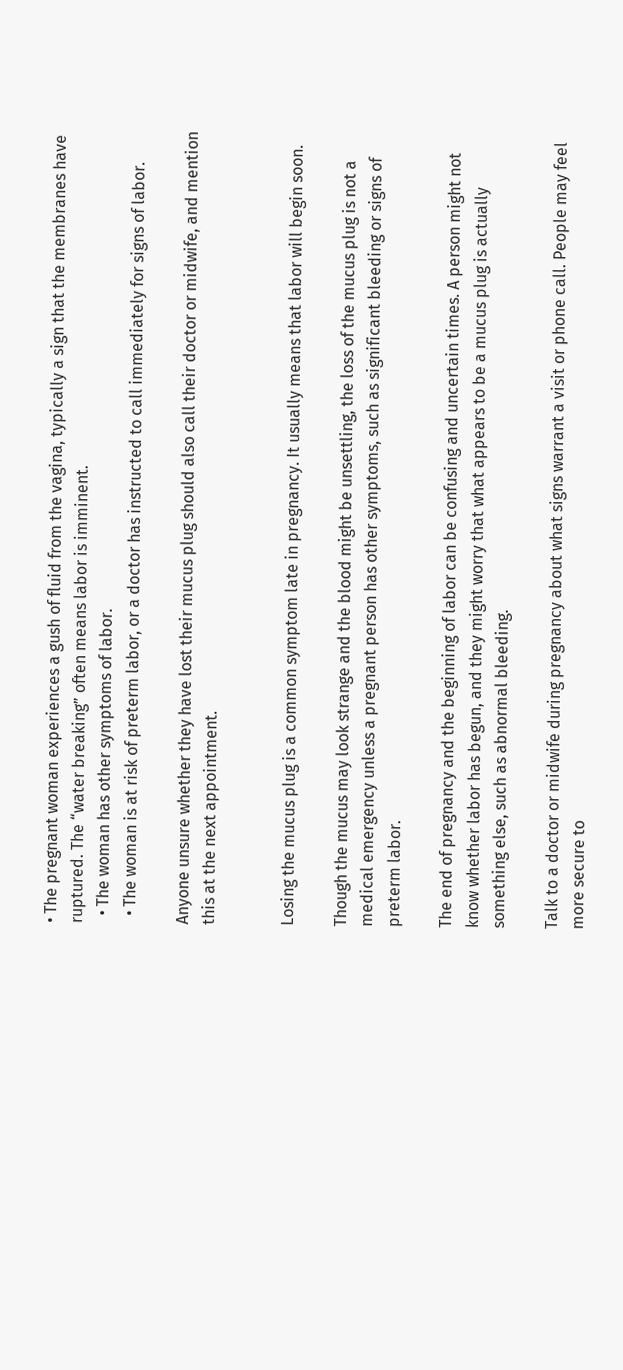• The pregnant woman experiences a gush of fluid from the vagina, typically a sign that the membranes have ruptured. The “water breaking” often means labor is imminent.
  • The woman has other symptoms of labor.
  • The woman is at risk of preterm labor, or a doctor has instructed to call immediately for signs of labor.

Anyone unsure whether they have lost their mucus plug should also call their doctor or midwife, and mention this at the next appointment.


Losing the mucus plug is a common symptom late in pregnancy. It usually means that labor will begin soon.

Though the mucus may look strange and the blood might be unsettling, the loss of the mucus plug is not a medical emergency unless a pregnant person has other symptoms, such as significant bleeding or signs of preterm labor.

The end of pregnancy and the beginning of labor can be confusing and uncertain times. A person might not know whether labor has begun, and they might worry that what appears to be a mucus plug is actually something else, such as abnormal bleeding.

Talk to a doctor or midwife during pregnancy about what signs warrant a visit or phone call. People may feel more secure to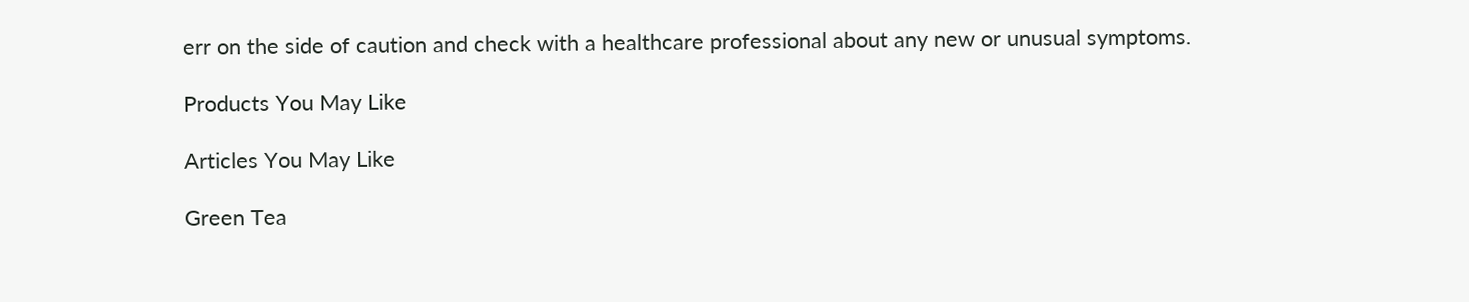err on the side of caution and check with a healthcare professional about any new or unusual symptoms.

Products You May Like

Articles You May Like

Green Tea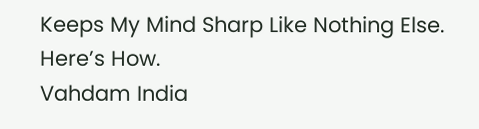Keeps My Mind Sharp Like Nothing Else. Here’s How.
Vahdam India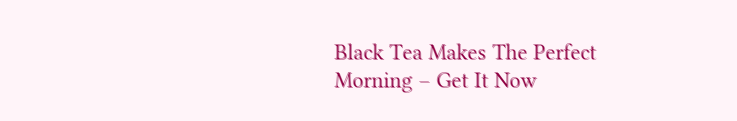Black Tea Makes The Perfect Morning – Get It Now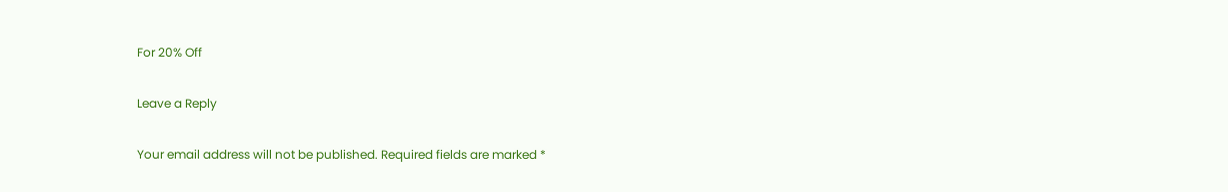For 20% Off

Leave a Reply

Your email address will not be published. Required fields are marked *